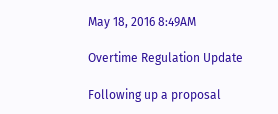May 18, 2016 8:49AM

Overtime Regulation Update

Following up a proposal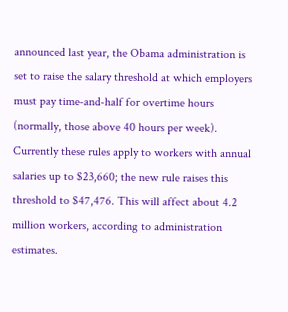announced last year, the Obama administration is set to raise the salary threshold at which employers must pay time‐and‐half for overtime hours (normally, those above 40 hours per week). Currently these rules apply to workers with annual salaries up to $23,660; the new rule raises this threshold to $47,476. This will affect about 4.2 million workers, according to administration estimates.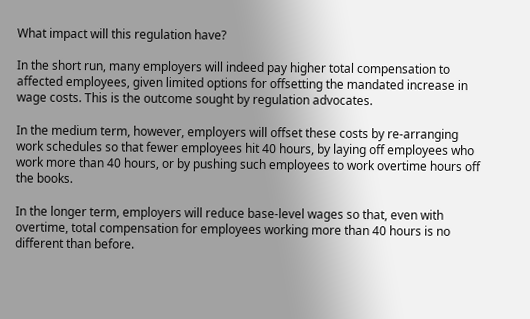What impact will this regulation have?

In the short run, many employers will indeed pay higher total compensation to affected employees, given limited options for offsetting the mandated increase in wage costs. This is the outcome sought by regulation advocates.

In the medium term, however, employers will offset these costs by re‐arranging work schedules so that fewer employees hit 40 hours, by laying off employees who work more than 40 hours, or by pushing such employees to work overtime hours off the books.

In the longer term, employers will reduce base‐level wages so that, even with overtime, total compensation for employees working more than 40 hours is no different than before.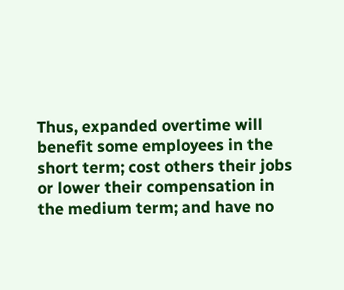Thus, expanded overtime will benefit some employees in the short term; cost others their jobs or lower their compensation in the medium term; and have no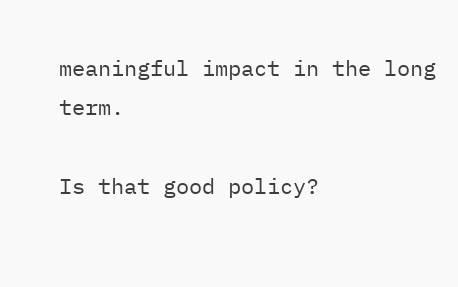meaningful impact in the long term.

Is that good policy?